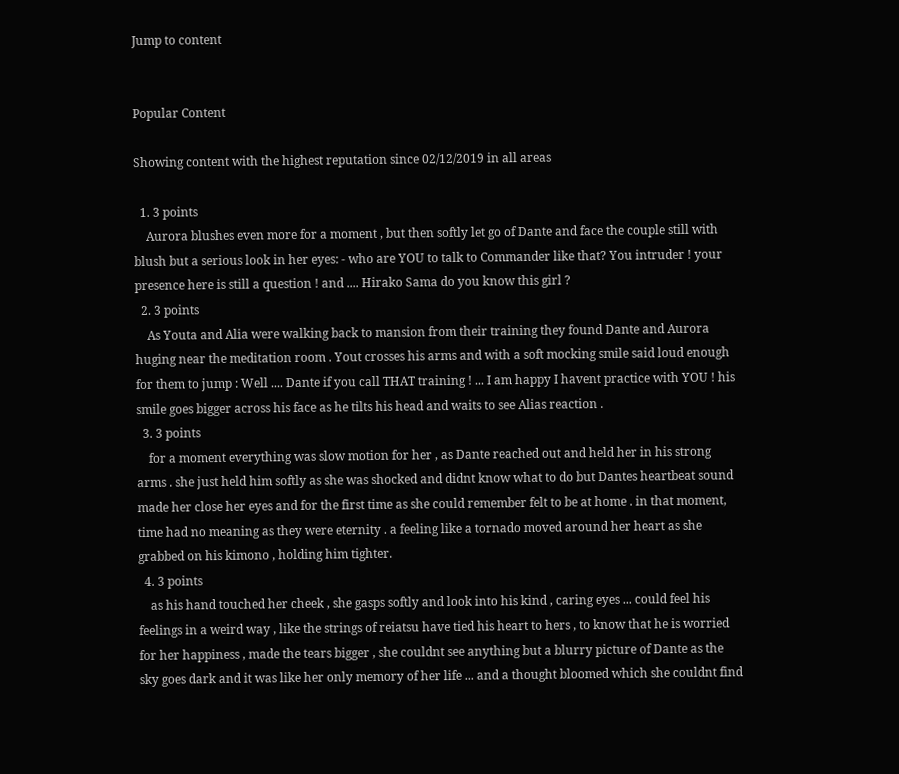Jump to content


Popular Content

Showing content with the highest reputation since 02/12/2019 in all areas

  1. 3 points
    Aurora blushes even more for a moment , but then softly let go of Dante and face the couple still with blush but a serious look in her eyes: - who are YOU to talk to Commander like that? You intruder ! your presence here is still a question ! and .... Hirako Sama do you know this girl ?
  2. 3 points
    As Youta and Alia were walking back to mansion from their training they found Dante and Aurora huging near the meditation room . Yout crosses his arms and with a soft mocking smile said loud enough for them to jump : Well .... Dante if you call THAT training ! ... I am happy I havent practice with YOU ! his smile goes bigger across his face as he tilts his head and waits to see Alias reaction .
  3. 3 points
    for a moment everything was slow motion for her , as Dante reached out and held her in his strong arms . she just held him softly as she was shocked and didnt know what to do but Dantes heartbeat sound made her close her eyes and for the first time as she could remember felt to be at home . in that moment, time had no meaning as they were eternity . a feeling like a tornado moved around her heart as she grabbed on his kimono , holding him tighter.
  4. 3 points
    as his hand touched her cheek , she gasps softly and look into his kind , caring eyes ... could feel his feelings in a weird way , like the strings of reiatsu have tied his heart to hers , to know that he is worried for her happiness , made the tears bigger , she couldnt see anything but a blurry picture of Dante as the sky goes dark and it was like her only memory of her life ... and a thought bloomed which she couldnt find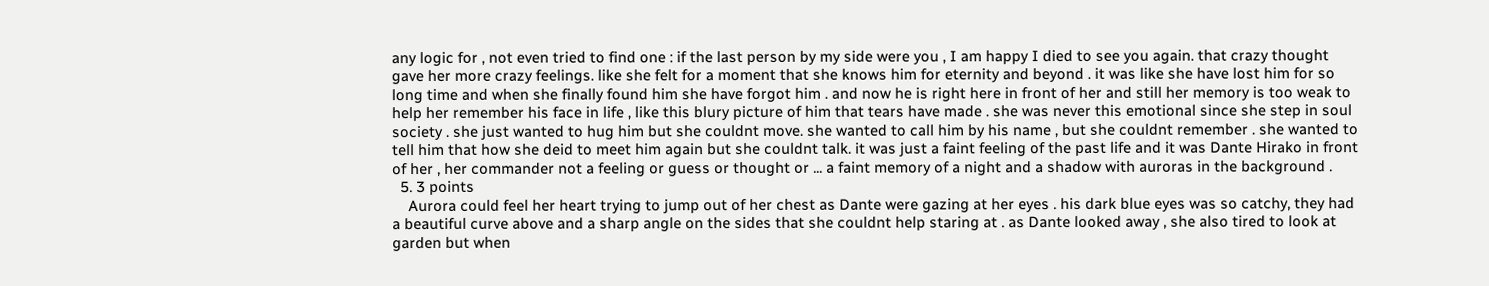any logic for , not even tried to find one : if the last person by my side were you , I am happy I died to see you again. that crazy thought gave her more crazy feelings. like she felt for a moment that she knows him for eternity and beyond . it was like she have lost him for so long time and when she finally found him she have forgot him . and now he is right here in front of her and still her memory is too weak to help her remember his face in life , like this blury picture of him that tears have made . she was never this emotional since she step in soul society . she just wanted to hug him but she couldnt move. she wanted to call him by his name , but she couldnt remember . she wanted to tell him that how she deid to meet him again but she couldnt talk. it was just a faint feeling of the past life and it was Dante Hirako in front of her , her commander not a feeling or guess or thought or ... a faint memory of a night and a shadow with auroras in the background .
  5. 3 points
    Aurora could feel her heart trying to jump out of her chest as Dante were gazing at her eyes . his dark blue eyes was so catchy, they had a beautiful curve above and a sharp angle on the sides that she couldnt help staring at . as Dante looked away , she also tired to look at garden but when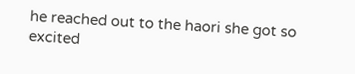he reached out to the haori she got so excited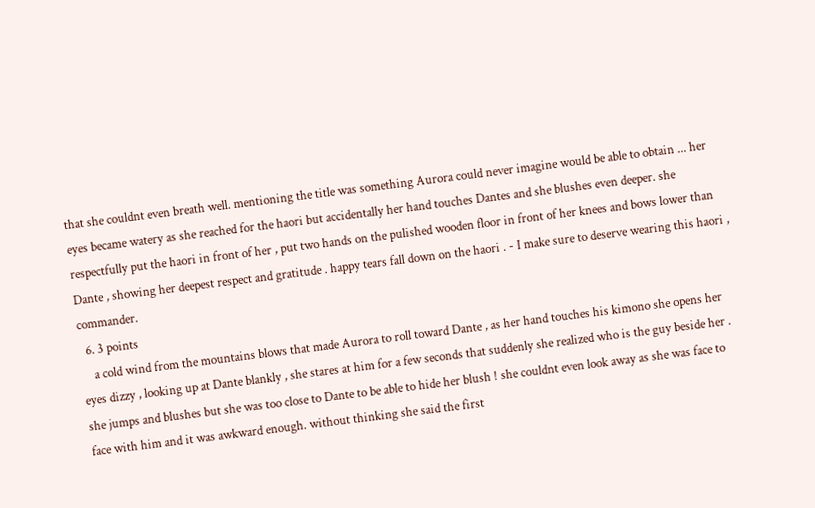that she couldnt even breath well. mentioning the title was something Aurora could never imagine would be able to obtain ... her eyes became watery as she reached for the haori but accidentally her hand touches Dantes and she blushes even deeper. she respectfully put the haori in front of her , put two hands on the pulished wooden floor in front of her knees and bows lower than Dante , showing her deepest respect and gratitude . happy tears fall down on the haori . - I make sure to deserve wearing this haori , commander.
  6. 3 points
    a cold wind from the mountains blows that made Aurora to roll toward Dante , as her hand touches his kimono she opens her eyes dizzy , looking up at Dante blankly , she stares at him for a few seconds that suddenly she realized who is the guy beside her . she jumps and blushes but she was too close to Dante to be able to hide her blush ! she couldnt even look away as she was face to face with him and it was awkward enough. without thinking she said the first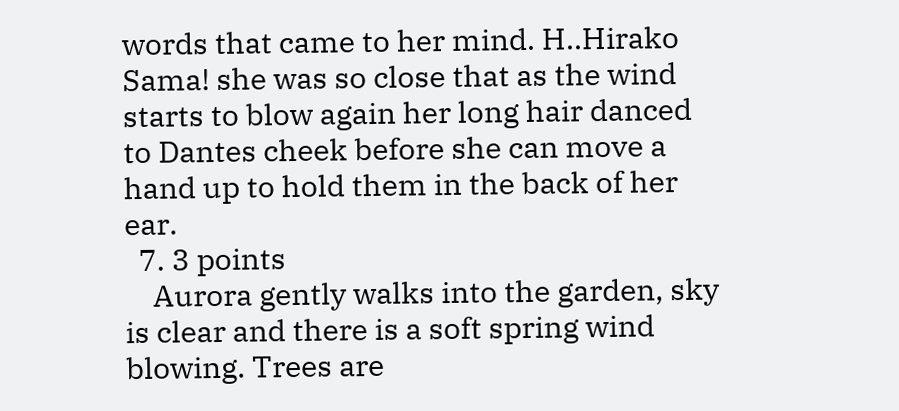words that came to her mind. H..Hirako Sama! she was so close that as the wind starts to blow again her long hair danced to Dantes cheek before she can move a hand up to hold them in the back of her ear.
  7. 3 points
    Aurora gently walks into the garden, sky is clear and there is a soft spring wind blowing. Trees are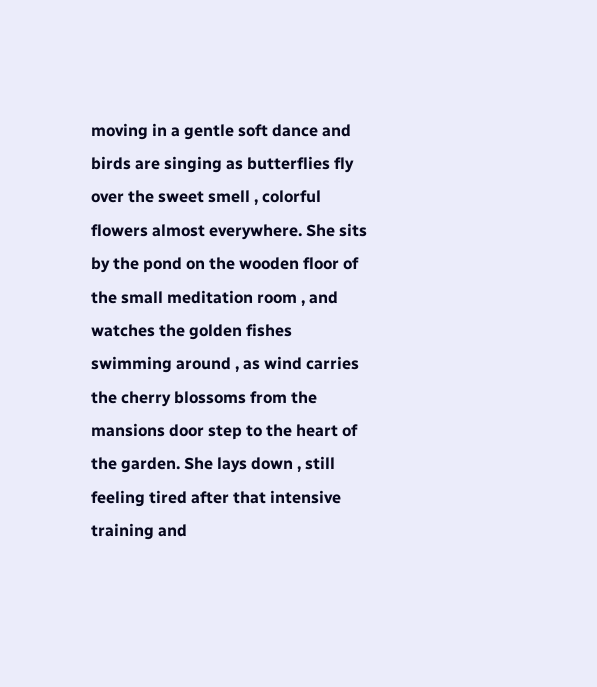moving in a gentle soft dance and birds are singing as butterflies fly over the sweet smell , colorful flowers almost everywhere. She sits by the pond on the wooden floor of the small meditation room , and watches the golden fishes swimming around , as wind carries the cherry blossoms from the mansions door step to the heart of the garden. She lays down , still feeling tired after that intensive training and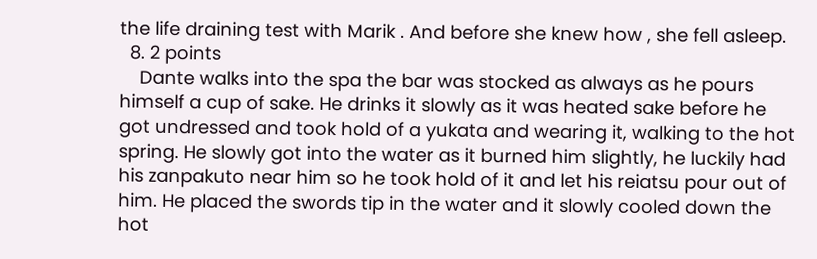the life draining test with Marik . And before she knew how , she fell asleep.
  8. 2 points
    Dante walks into the spa the bar was stocked as always as he pours himself a cup of sake. He drinks it slowly as it was heated sake before he got undressed and took hold of a yukata and wearing it, walking to the hot spring. He slowly got into the water as it burned him slightly, he luckily had his zanpakuto near him so he took hold of it and let his reiatsu pour out of him. He placed the swords tip in the water and it slowly cooled down the hot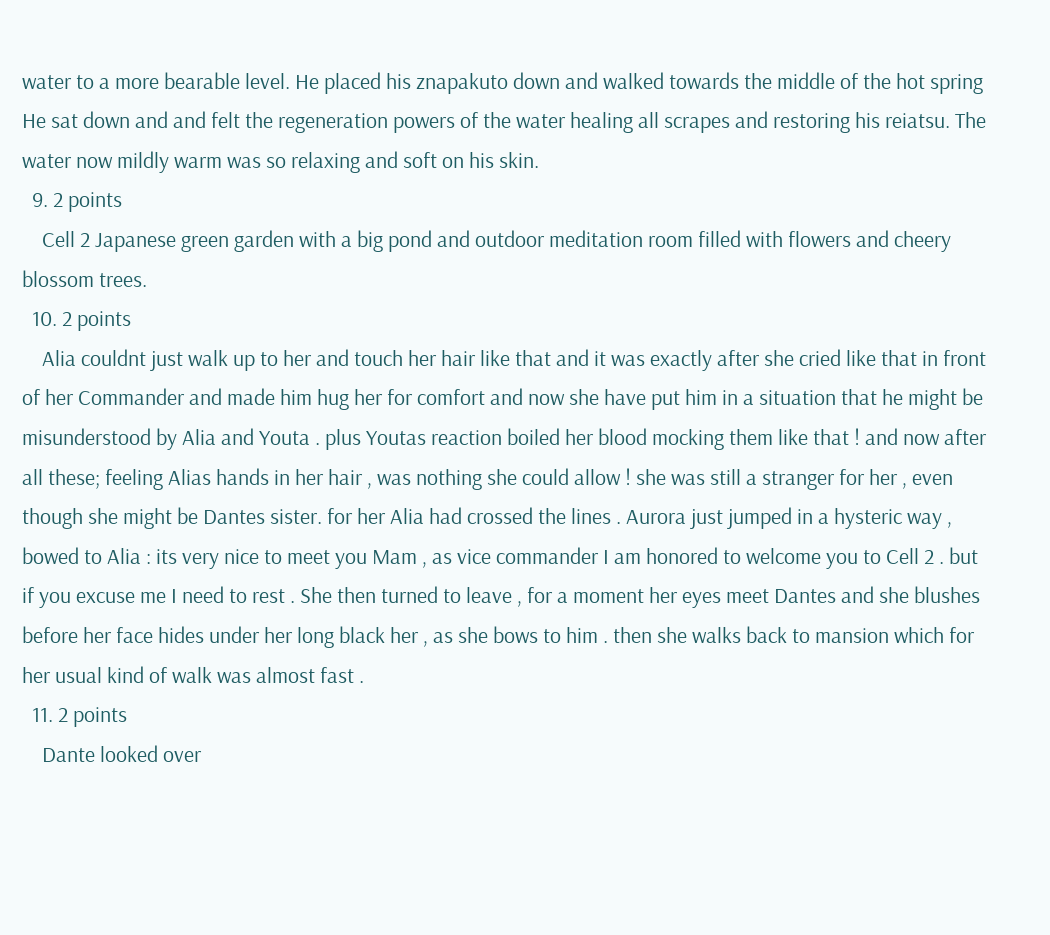water to a more bearable level. He placed his znapakuto down and walked towards the middle of the hot spring He sat down and and felt the regeneration powers of the water healing all scrapes and restoring his reiatsu. The water now mildly warm was so relaxing and soft on his skin.
  9. 2 points
    Cell 2 Japanese green garden with a big pond and outdoor meditation room filled with flowers and cheery blossom trees.
  10. 2 points
    Alia couldnt just walk up to her and touch her hair like that and it was exactly after she cried like that in front of her Commander and made him hug her for comfort and now she have put him in a situation that he might be misunderstood by Alia and Youta . plus Youtas reaction boiled her blood mocking them like that ! and now after all these; feeling Alias hands in her hair , was nothing she could allow ! she was still a stranger for her , even though she might be Dantes sister. for her Alia had crossed the lines . Aurora just jumped in a hysteric way , bowed to Alia : its very nice to meet you Mam , as vice commander I am honored to welcome you to Cell 2 . but if you excuse me I need to rest . She then turned to leave , for a moment her eyes meet Dantes and she blushes before her face hides under her long black her , as she bows to him . then she walks back to mansion which for her usual kind of walk was almost fast .
  11. 2 points
    Dante looked over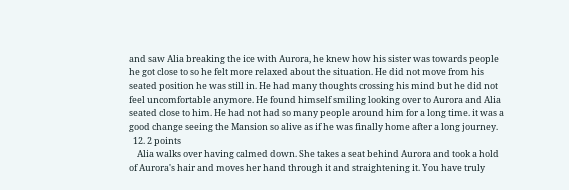and saw Alia breaking the ice with Aurora, he knew how his sister was towards people he got close to so he felt more relaxed about the situation. He did not move from his seated position he was still in. He had many thoughts crossing his mind but he did not feel uncomfortable anymore. He found himself smiling looking over to Aurora and Alia seated close to him. He had not had so many people around him for a long time. it was a good change seeing the Mansion so alive as if he was finally home after a long journey.
  12. 2 points
    Alia walks over having calmed down. She takes a seat behind Aurora and took a hold of Aurora's hair and moves her hand through it and straightening it. You have truly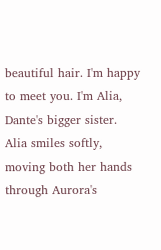beautiful hair. I'm happy to meet you. I'm Alia, Dante's bigger sister. Alia smiles softly, moving both her hands through Aurora's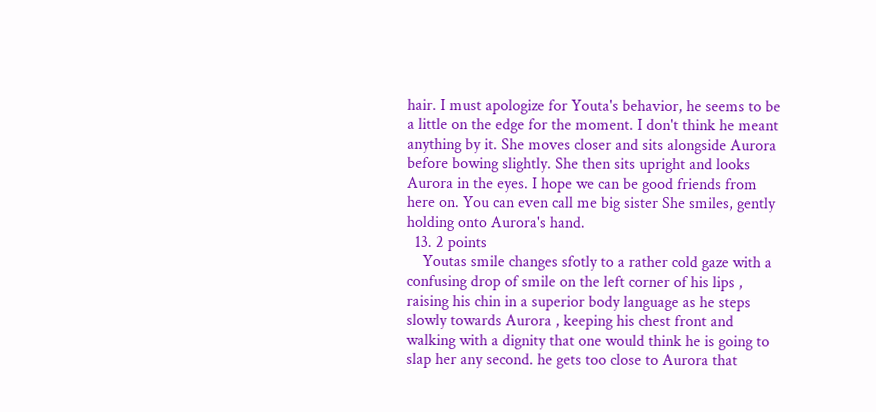hair. I must apologize for Youta's behavior, he seems to be a little on the edge for the moment. I don't think he meant anything by it. She moves closer and sits alongside Aurora before bowing slightly. She then sits upright and looks Aurora in the eyes. I hope we can be good friends from here on. You can even call me big sister She smiles, gently holding onto Aurora's hand.
  13. 2 points
    Youtas smile changes sfotly to a rather cold gaze with a confusing drop of smile on the left corner of his lips , raising his chin in a superior body language as he steps slowly towards Aurora , keeping his chest front and walking with a dignity that one would think he is going to slap her any second. he gets too close to Aurora that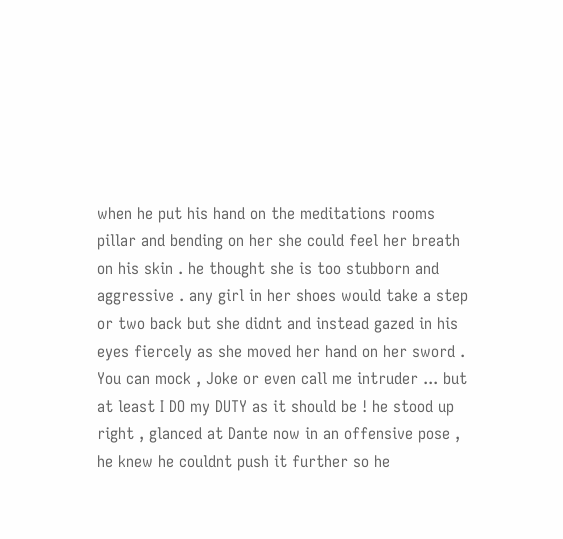when he put his hand on the meditations rooms pillar and bending on her she could feel her breath on his skin . he thought she is too stubborn and aggressive . any girl in her shoes would take a step or two back but she didnt and instead gazed in his eyes fiercely as she moved her hand on her sword . You can mock , Joke or even call me intruder ... but at least I DO my DUTY as it should be ! he stood up right , glanced at Dante now in an offensive pose , he knew he couldnt push it further so he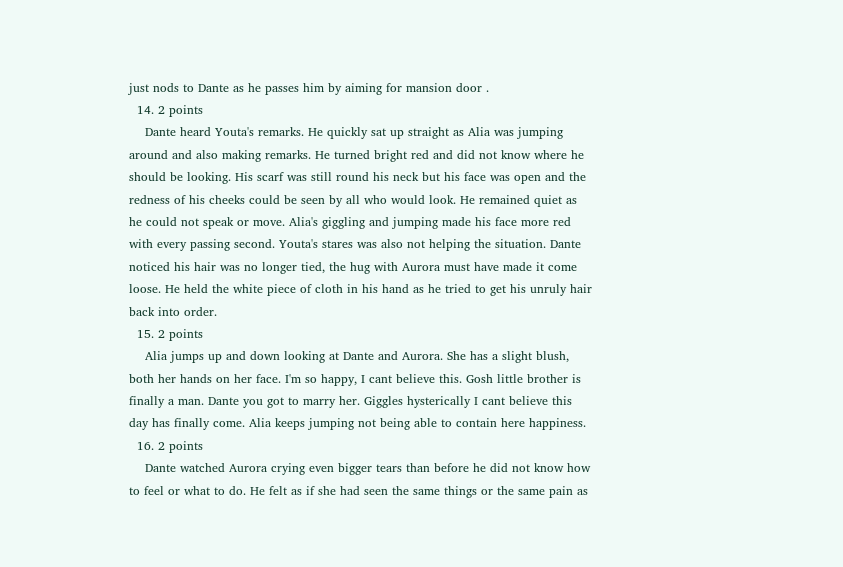just nods to Dante as he passes him by aiming for mansion door .
  14. 2 points
    Dante heard Youta's remarks. He quickly sat up straight as Alia was jumping around and also making remarks. He turned bright red and did not know where he should be looking. His scarf was still round his neck but his face was open and the redness of his cheeks could be seen by all who would look. He remained quiet as he could not speak or move. Alia's giggling and jumping made his face more red with every passing second. Youta's stares was also not helping the situation. Dante noticed his hair was no longer tied, the hug with Aurora must have made it come loose. He held the white piece of cloth in his hand as he tried to get his unruly hair back into order.
  15. 2 points
    Alia jumps up and down looking at Dante and Aurora. She has a slight blush, both her hands on her face. I'm so happy, I cant believe this. Gosh little brother is finally a man. Dante you got to marry her. Giggles hysterically I cant believe this day has finally come. Alia keeps jumping not being able to contain here happiness.
  16. 2 points
    Dante watched Aurora crying even bigger tears than before he did not know how to feel or what to do. He felt as if she had seen the same things or the same pain as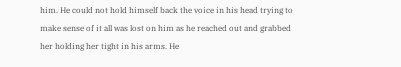him. He could not hold himself back the voice in his head trying to make sense of it all was lost on him as he reached out and grabbed her holding her tight in his arms. He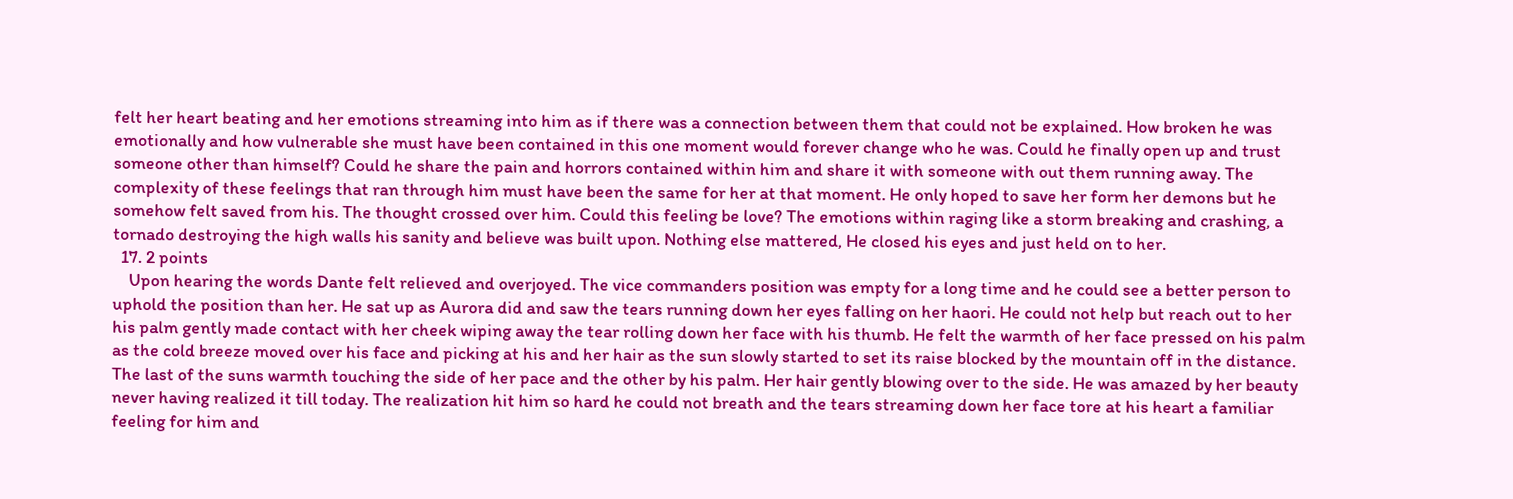felt her heart beating and her emotions streaming into him as if there was a connection between them that could not be explained. How broken he was emotionally and how vulnerable she must have been contained in this one moment would forever change who he was. Could he finally open up and trust someone other than himself? Could he share the pain and horrors contained within him and share it with someone with out them running away. The complexity of these feelings that ran through him must have been the same for her at that moment. He only hoped to save her form her demons but he somehow felt saved from his. The thought crossed over him. Could this feeling be love? The emotions within raging like a storm breaking and crashing, a tornado destroying the high walls his sanity and believe was built upon. Nothing else mattered, He closed his eyes and just held on to her.
  17. 2 points
    Upon hearing the words Dante felt relieved and overjoyed. The vice commanders position was empty for a long time and he could see a better person to uphold the position than her. He sat up as Aurora did and saw the tears running down her eyes falling on her haori. He could not help but reach out to her his palm gently made contact with her cheek wiping away the tear rolling down her face with his thumb. He felt the warmth of her face pressed on his palm as the cold breeze moved over his face and picking at his and her hair as the sun slowly started to set its raise blocked by the mountain off in the distance. The last of the suns warmth touching the side of her pace and the other by his palm. Her hair gently blowing over to the side. He was amazed by her beauty never having realized it till today. The realization hit him so hard he could not breath and the tears streaming down her face tore at his heart a familiar feeling for him and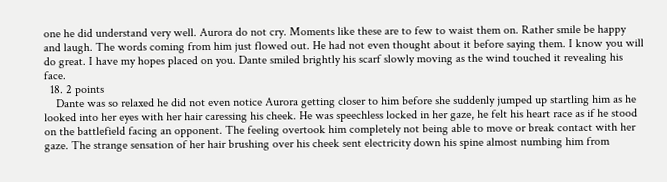one he did understand very well. Aurora do not cry. Moments like these are to few to waist them on. Rather smile be happy and laugh. The words coming from him just flowed out. He had not even thought about it before saying them. I know you will do great. I have my hopes placed on you. Dante smiled brightly his scarf slowly moving as the wind touched it revealing his face.
  18. 2 points
    Dante was so relaxed he did not even notice Aurora getting closer to him before she suddenly jumped up startling him as he looked into her eyes with her hair caressing his cheek. He was speechless locked in her gaze, he felt his heart race as if he stood on the battlefield facing an opponent. The feeling overtook him completely not being able to move or break contact with her gaze. The strange sensation of her hair brushing over his cheek sent electricity down his spine almost numbing him from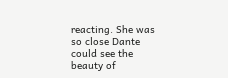reacting. She was so close Dante could see the beauty of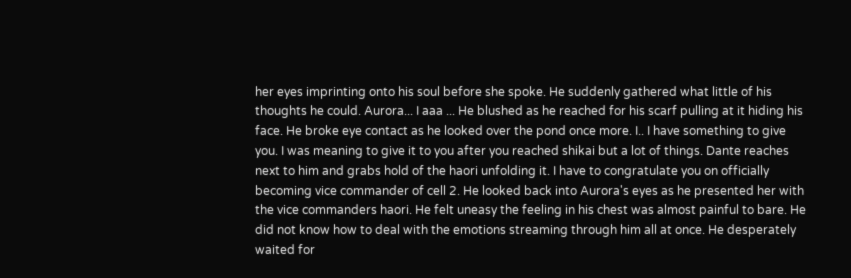her eyes imprinting onto his soul before she spoke. He suddenly gathered what little of his thoughts he could. Aurora... I aaa ... He blushed as he reached for his scarf pulling at it hiding his face. He broke eye contact as he looked over the pond once more. I.. I have something to give you. I was meaning to give it to you after you reached shikai but a lot of things. Dante reaches next to him and grabs hold of the haori unfolding it. I have to congratulate you on officially becoming vice commander of cell 2. He looked back into Aurora's eyes as he presented her with the vice commanders haori. He felt uneasy the feeling in his chest was almost painful to bare. He did not know how to deal with the emotions streaming through him all at once. He desperately waited for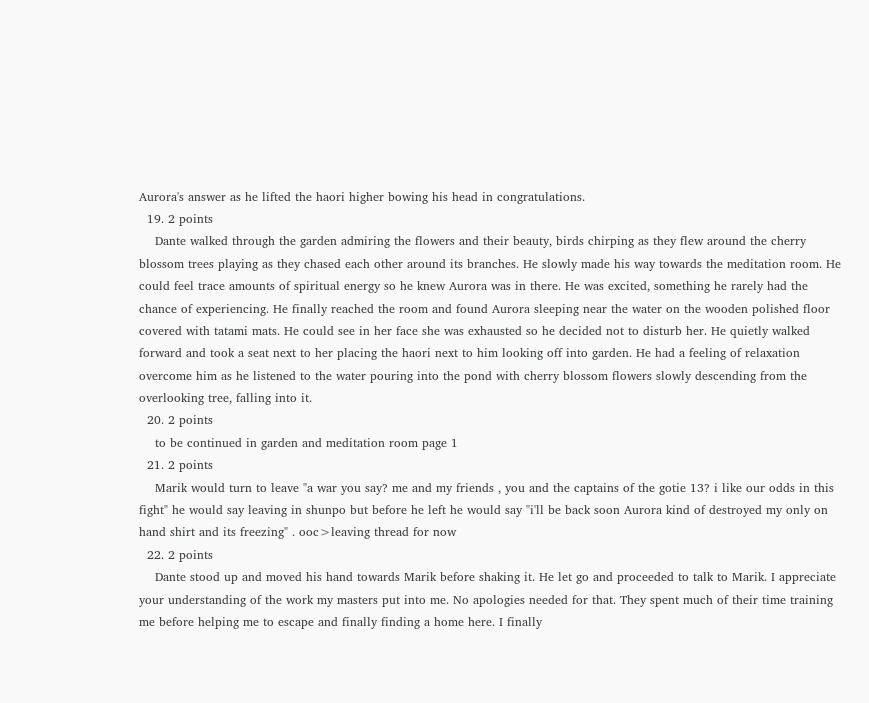Aurora's answer as he lifted the haori higher bowing his head in congratulations.
  19. 2 points
    Dante walked through the garden admiring the flowers and their beauty, birds chirping as they flew around the cherry blossom trees playing as they chased each other around its branches. He slowly made his way towards the meditation room. He could feel trace amounts of spiritual energy so he knew Aurora was in there. He was excited, something he rarely had the chance of experiencing. He finally reached the room and found Aurora sleeping near the water on the wooden polished floor covered with tatami mats. He could see in her face she was exhausted so he decided not to disturb her. He quietly walked forward and took a seat next to her placing the haori next to him looking off into garden. He had a feeling of relaxation overcome him as he listened to the water pouring into the pond with cherry blossom flowers slowly descending from the overlooking tree, falling into it.
  20. 2 points
    to be continued in garden and meditation room page 1
  21. 2 points
    Marik would turn to leave "a war you say? me and my friends , you and the captains of the gotie 13? i like our odds in this fight" he would say leaving in shunpo but before he left he would say "i'll be back soon Aurora kind of destroyed my only on hand shirt and its freezing" . ooc>leaving thread for now
  22. 2 points
    Dante stood up and moved his hand towards Marik before shaking it. He let go and proceeded to talk to Marik. I appreciate your understanding of the work my masters put into me. No apologies needed for that. They spent much of their time training me before helping me to escape and finally finding a home here. I finally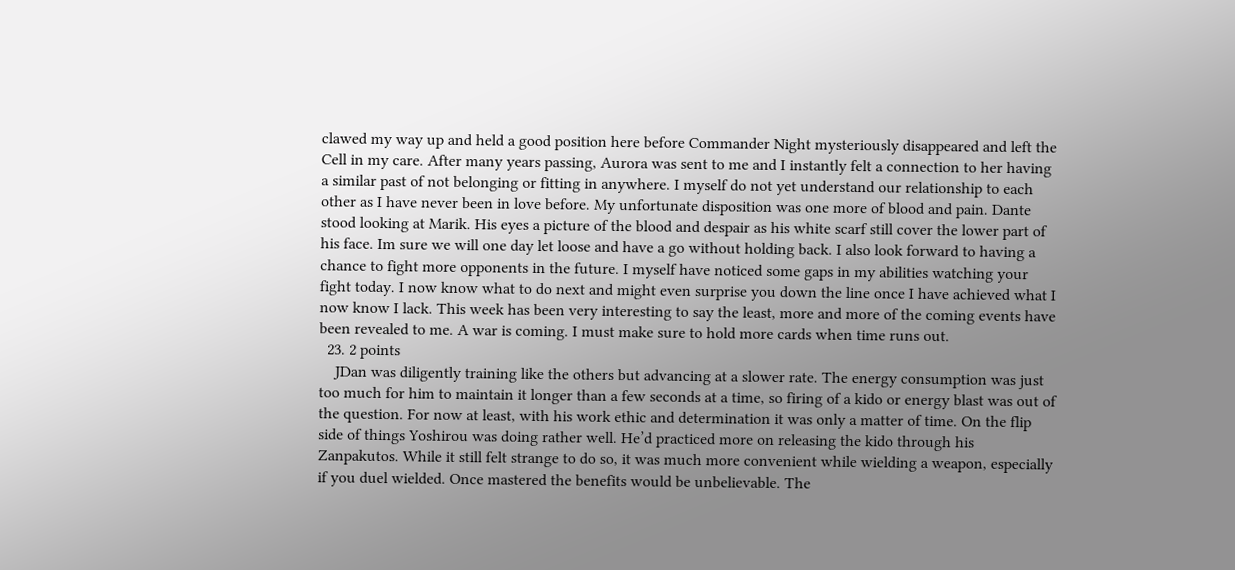clawed my way up and held a good position here before Commander Night mysteriously disappeared and left the Cell in my care. After many years passing, Aurora was sent to me and I instantly felt a connection to her having a similar past of not belonging or fitting in anywhere. I myself do not yet understand our relationship to each other as I have never been in love before. My unfortunate disposition was one more of blood and pain. Dante stood looking at Marik. His eyes a picture of the blood and despair as his white scarf still cover the lower part of his face. Im sure we will one day let loose and have a go without holding back. I also look forward to having a chance to fight more opponents in the future. I myself have noticed some gaps in my abilities watching your fight today. I now know what to do next and might even surprise you down the line once I have achieved what I now know I lack. This week has been very interesting to say the least, more and more of the coming events have been revealed to me. A war is coming. I must make sure to hold more cards when time runs out.
  23. 2 points
    JDan was diligently training like the others but advancing at a slower rate. The energy consumption was just too much for him to maintain it longer than a few seconds at a time, so firing of a kido or energy blast was out of the question. For now at least, with his work ethic and determination it was only a matter of time. On the flip side of things Yoshirou was doing rather well. He’d practiced more on releasing the kido through his Zanpakutos. While it still felt strange to do so, it was much more convenient while wielding a weapon, especially if you duel wielded. Once mastered the benefits would be unbelievable. The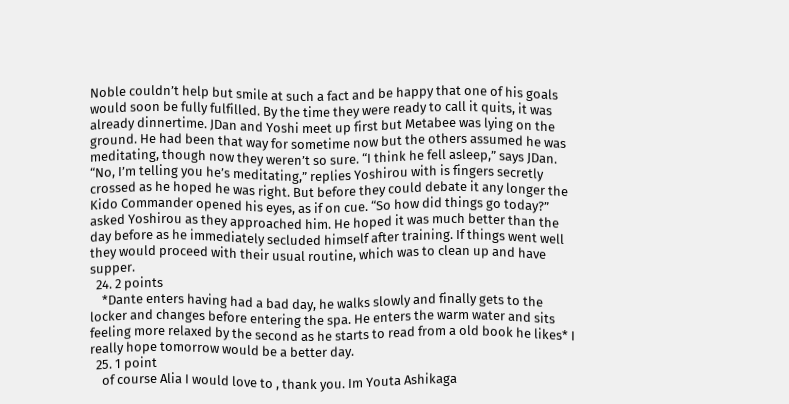Noble couldn’t help but smile at such a fact and be happy that one of his goals would soon be fully fulfilled. By the time they were ready to call it quits, it was already dinnertime. JDan and Yoshi meet up first but Metabee was lying on the ground. He had been that way for sometime now but the others assumed he was meditating, though now they weren’t so sure. “I think he fell asleep,” says JDan. “No, I’m telling you he’s meditating,” replies Yoshirou with is fingers secretly crossed as he hoped he was right. But before they could debate it any longer the Kido Commander opened his eyes, as if on cue. “So how did things go today?” asked Yoshirou as they approached him. He hoped it was much better than the day before as he immediately secluded himself after training. If things went well they would proceed with their usual routine, which was to clean up and have supper.
  24. 2 points
    *Dante enters having had a bad day, he walks slowly and finally gets to the locker and changes before entering the spa. He enters the warm water and sits feeling more relaxed by the second as he starts to read from a old book he likes* I really hope tomorrow would be a better day.
  25. 1 point
    of course Alia I would love to , thank you. Im Youta Ashikaga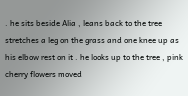. he sits beside Alia , leans back to the tree stretches a leg on the grass and one knee up as his elbow rest on it . he looks up to the tree , pink cherry flowers moved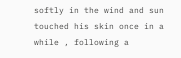softly in the wind and sun touched his skin once in a while , following a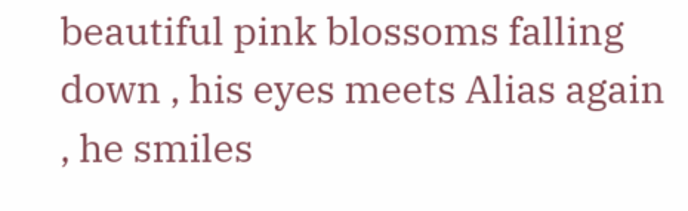beautiful pink blossoms falling down , his eyes meets Alias again , he smiles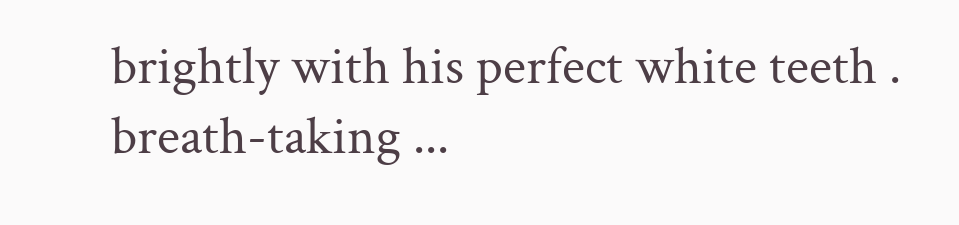brightly with his perfect white teeth . breath-taking ...